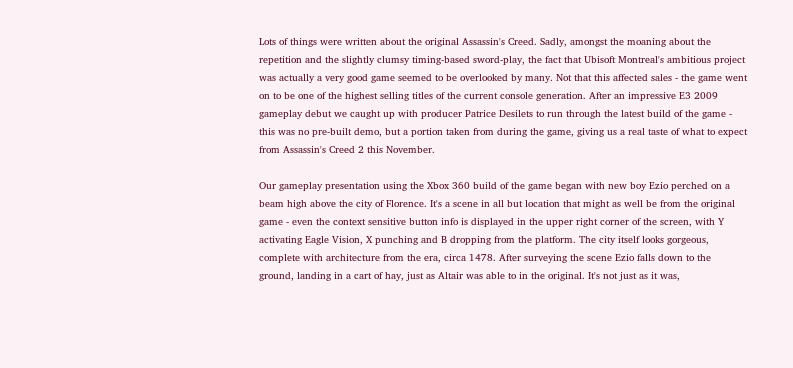Lots of things were written about the original Assassin's Creed. Sadly, amongst the moaning about the repetition and the slightly clumsy timing-based sword-play, the fact that Ubisoft Montreal's ambitious project was actually a very good game seemed to be overlooked by many. Not that this affected sales - the game went on to be one of the highest selling titles of the current console generation. After an impressive E3 2009 gameplay debut we caught up with producer Patrice Desilets to run through the latest build of the game - this was no pre-built demo, but a portion taken from during the game, giving us a real taste of what to expect from Assassin's Creed 2 this November.

Our gameplay presentation using the Xbox 360 build of the game began with new boy Ezio perched on a beam high above the city of Florence. It's a scene in all but location that might as well be from the original game - even the context sensitive button info is displayed in the upper right corner of the screen, with Y activating Eagle Vision, X punching and B dropping from the platform. The city itself looks gorgeous, complete with architecture from the era, circa 1478. After surveying the scene Ezio falls down to the ground, landing in a cart of hay, just as Altair was able to in the original. It's not just as it was,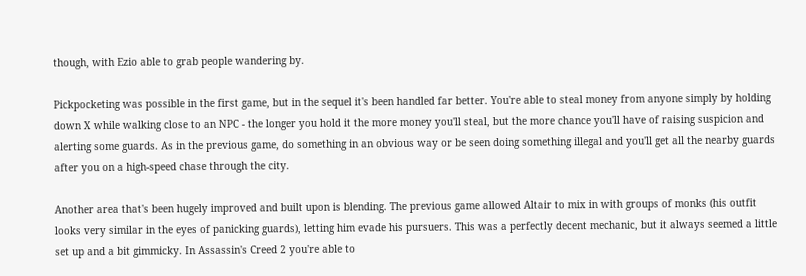though, with Ezio able to grab people wandering by.

Pickpocketing was possible in the first game, but in the sequel it's been handled far better. You're able to steal money from anyone simply by holding down X while walking close to an NPC - the longer you hold it the more money you'll steal, but the more chance you'll have of raising suspicion and alerting some guards. As in the previous game, do something in an obvious way or be seen doing something illegal and you'll get all the nearby guards after you on a high-speed chase through the city.

Another area that's been hugely improved and built upon is blending. The previous game allowed Altair to mix in with groups of monks (his outfit looks very similar in the eyes of panicking guards), letting him evade his pursuers. This was a perfectly decent mechanic, but it always seemed a little set up and a bit gimmicky. In Assassin's Creed 2 you're able to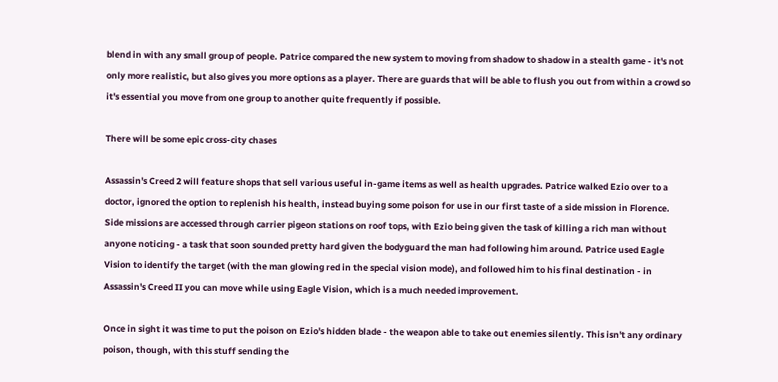blend in with any small group of people. Patrice compared the new system to moving from shadow to shadow in a stealth game - it's not only more realistic, but also gives you more options as a player. There are guards that will be able to flush you out from within a crowd so it's essential you move from one group to another quite frequently if possible.

There will be some epic cross-city chases

Assassin's Creed 2 will feature shops that sell various useful in-game items as well as health upgrades. Patrice walked Ezio over to a doctor, ignored the option to replenish his health, instead buying some poison for use in our first taste of a side mission in Florence. Side missions are accessed through carrier pigeon stations on roof tops, with Ezio being given the task of killing a rich man without anyone noticing - a task that soon sounded pretty hard given the bodyguard the man had following him around. Patrice used Eagle Vision to identify the target (with the man glowing red in the special vision mode), and followed him to his final destination - in Assassin's Creed II you can move while using Eagle Vision, which is a much needed improvement.

Once in sight it was time to put the poison on Ezio's hidden blade - the weapon able to take out enemies silently. This isn't any ordinary poison, though, with this stuff sending the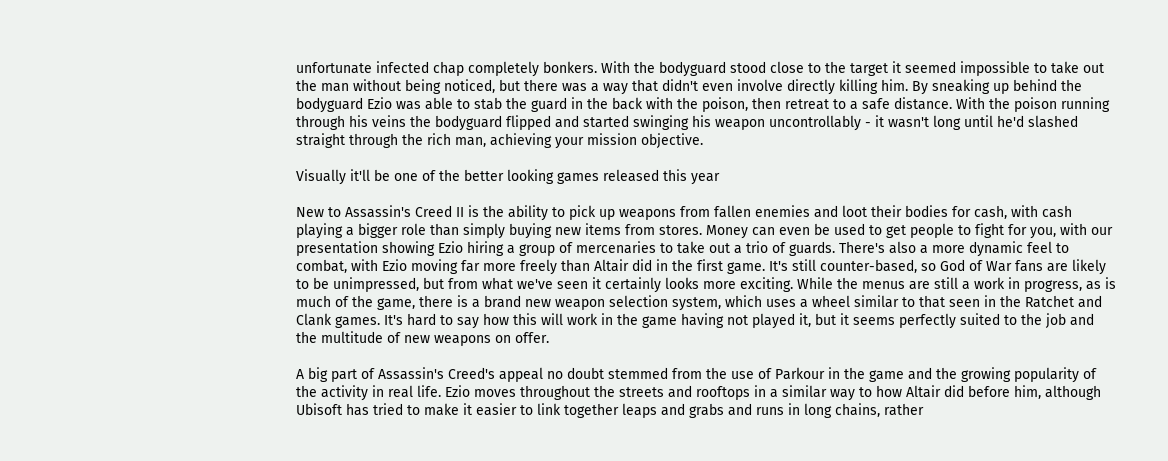unfortunate infected chap completely bonkers. With the bodyguard stood close to the target it seemed impossible to take out the man without being noticed, but there was a way that didn't even involve directly killing him. By sneaking up behind the bodyguard Ezio was able to stab the guard in the back with the poison, then retreat to a safe distance. With the poison running through his veins the bodyguard flipped and started swinging his weapon uncontrollably - it wasn't long until he'd slashed straight through the rich man, achieving your mission objective.

Visually it'll be one of the better looking games released this year

New to Assassin's Creed II is the ability to pick up weapons from fallen enemies and loot their bodies for cash, with cash playing a bigger role than simply buying new items from stores. Money can even be used to get people to fight for you, with our presentation showing Ezio hiring a group of mercenaries to take out a trio of guards. There's also a more dynamic feel to combat, with Ezio moving far more freely than Altair did in the first game. It's still counter-based, so God of War fans are likely to be unimpressed, but from what we've seen it certainly looks more exciting. While the menus are still a work in progress, as is much of the game, there is a brand new weapon selection system, which uses a wheel similar to that seen in the Ratchet and Clank games. It's hard to say how this will work in the game having not played it, but it seems perfectly suited to the job and the multitude of new weapons on offer.

A big part of Assassin's Creed's appeal no doubt stemmed from the use of Parkour in the game and the growing popularity of the activity in real life. Ezio moves throughout the streets and rooftops in a similar way to how Altair did before him, although Ubisoft has tried to make it easier to link together leaps and grabs and runs in long chains, rather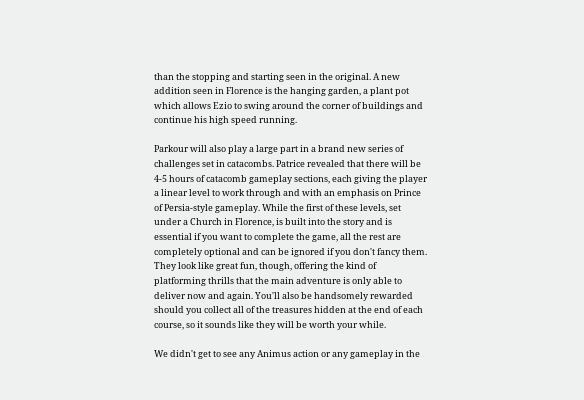than the stopping and starting seen in the original. A new addition seen in Florence is the hanging garden, a plant pot which allows Ezio to swing around the corner of buildings and continue his high speed running.

Parkour will also play a large part in a brand new series of challenges set in catacombs. Patrice revealed that there will be 4-5 hours of catacomb gameplay sections, each giving the player a linear level to work through and with an emphasis on Prince of Persia-style gameplay. While the first of these levels, set under a Church in Florence, is built into the story and is essential if you want to complete the game, all the rest are completely optional and can be ignored if you don't fancy them. They look like great fun, though, offering the kind of platforming thrills that the main adventure is only able to deliver now and again. You'll also be handsomely rewarded should you collect all of the treasures hidden at the end of each course, so it sounds like they will be worth your while.

We didn't get to see any Animus action or any gameplay in the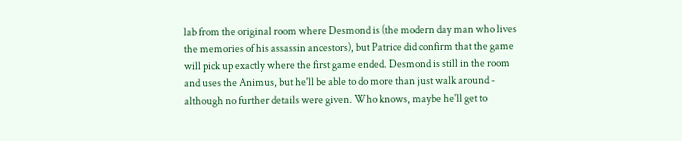lab from the original room where Desmond is (the modern day man who lives the memories of his assassin ancestors), but Patrice did confirm that the game will pick up exactly where the first game ended. Desmond is still in the room and uses the Animus, but he'll be able to do more than just walk around - although no further details were given. Who knows, maybe he'll get to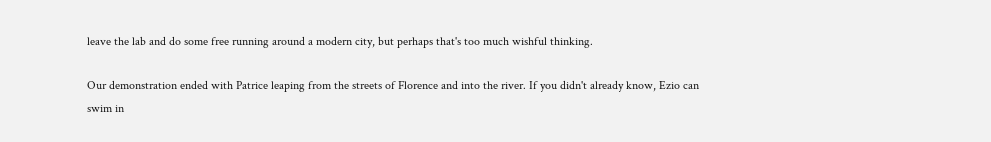leave the lab and do some free running around a modern city, but perhaps that's too much wishful thinking.

Our demonstration ended with Patrice leaping from the streets of Florence and into the river. If you didn't already know, Ezio can swim in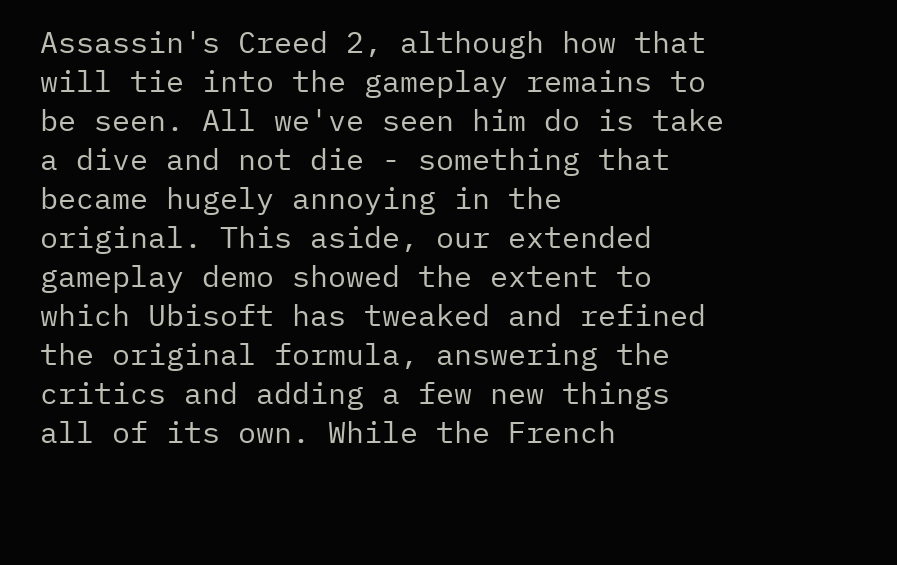Assassin's Creed 2, although how that will tie into the gameplay remains to be seen. All we've seen him do is take a dive and not die - something that became hugely annoying in the original. This aside, our extended gameplay demo showed the extent to which Ubisoft has tweaked and refined the original formula, answering the critics and adding a few new things all of its own. While the French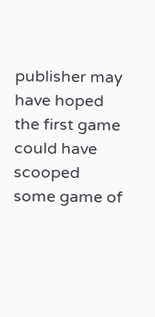publisher may have hoped the first game could have scooped some game of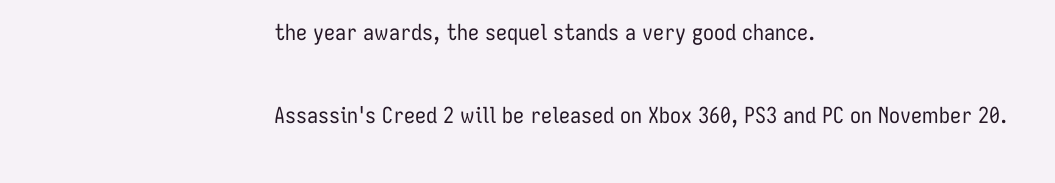the year awards, the sequel stands a very good chance.

Assassin's Creed 2 will be released on Xbox 360, PS3 and PC on November 20.